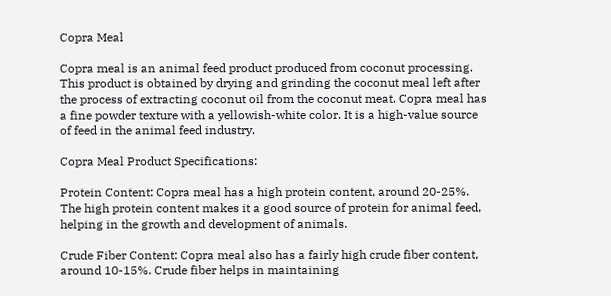Copra Meal

Copra meal is an animal feed product produced from coconut processing. This product is obtained by drying and grinding the coconut meal left after the process of extracting coconut oil from the coconut meat. Copra meal has a fine powder texture with a yellowish-white color. It is a high-value source of feed in the animal feed industry.

Copra Meal Product Specifications:

Protein Content: Copra meal has a high protein content, around 20-25%. The high protein content makes it a good source of protein for animal feed, helping in the growth and development of animals.

Crude Fiber Content: Copra meal also has a fairly high crude fiber content, around 10-15%. Crude fiber helps in maintaining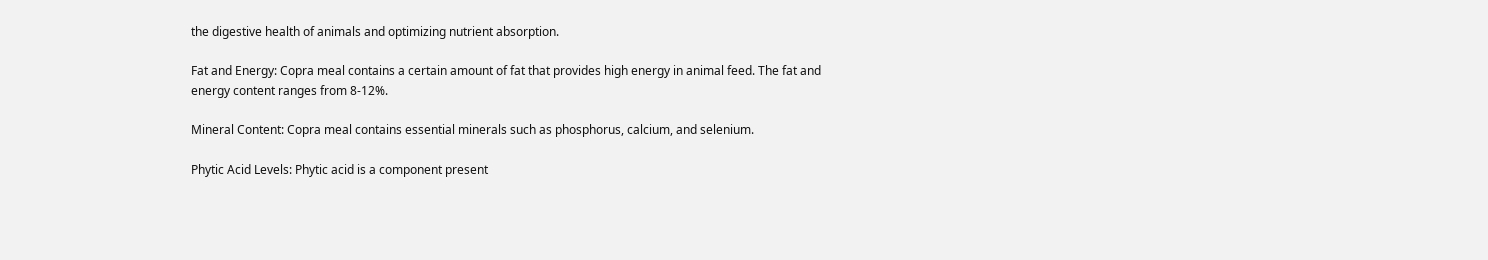the digestive health of animals and optimizing nutrient absorption.

Fat and Energy: Copra meal contains a certain amount of fat that provides high energy in animal feed. The fat and energy content ranges from 8-12%.

Mineral Content: Copra meal contains essential minerals such as phosphorus, calcium, and selenium.

Phytic Acid Levels: Phytic acid is a component present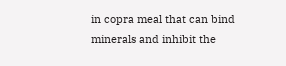in copra meal that can bind minerals and inhibit the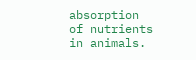absorption of nutrients in animals.